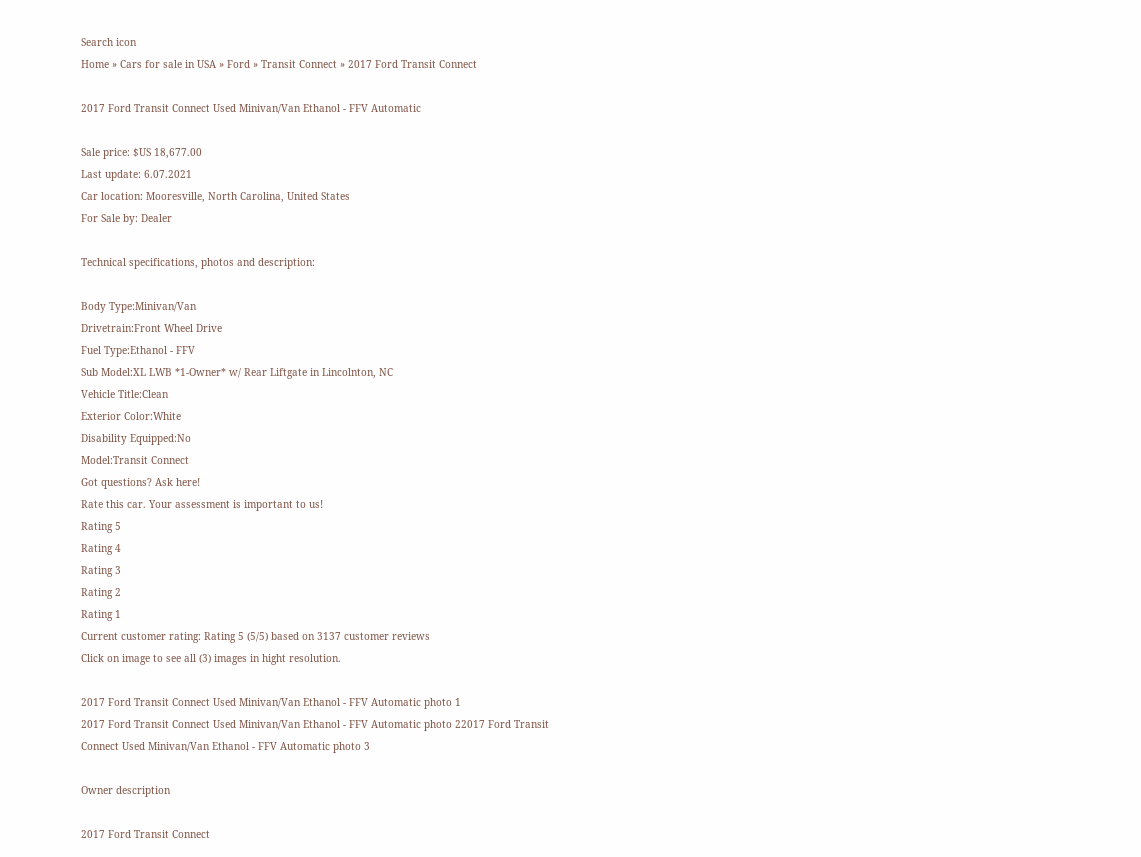Search icon
Home » Cars for sale in USA » Ford » Transit Connect » 2017 Ford Transit Connect

2017 Ford Transit Connect Used Minivan/Van Ethanol - FFV Automatic

Sale price: $US 18,677.00
Last update: 6.07.2021
Car location: Mooresville, North Carolina, United States
For Sale by: Dealer

Technical specifications, photos and description:

Body Type:Minivan/Van
Drivetrain:Front Wheel Drive
Fuel Type:Ethanol - FFV
Sub Model:XL LWB *1-Owner* w/ Rear Liftgate in Lincolnton, NC
Vehicle Title:Clean
Exterior Color:White
Disability Equipped:No
Model:Transit Connect
Got questions? Ask here!
Rate this car. Your assessment is important to us!
Rating 5
Rating 4
Rating 3
Rating 2
Rating 1
Current customer rating: Rating 5 (5/5) based on 3137 customer reviews
Click on image to see all (3) images in hight resolution.

2017 Ford Transit Connect Used Minivan/Van Ethanol - FFV Automatic photo 1
2017 Ford Transit Connect Used Minivan/Van Ethanol - FFV Automatic photo 22017 Ford Transit Connect Used Minivan/Van Ethanol - FFV Automatic photo 3

Owner description

2017 Ford Transit Connect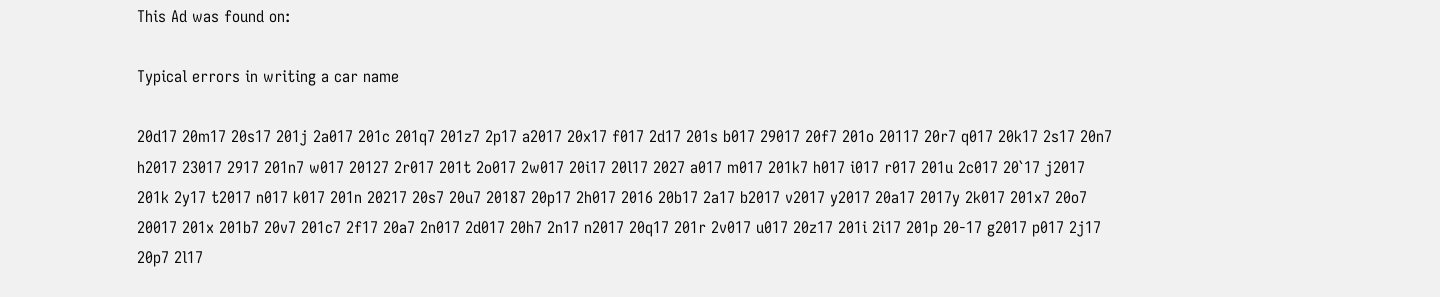This Ad was found on:

Typical errors in writing a car name

20d17 20m17 20s17 201j 2a017 201c 201q7 201z7 2p17 a2017 20x17 f017 2d17 201s b017 29017 20f7 201o 20117 20r7 q017 20k17 2s17 20n7 h2017 23017 2917 201n7 w017 20127 2r017 201t 2o017 2w017 20i17 20l17 2027 a017 m017 201k7 h017 i017 r017 201u 2c017 20`17 j2017 201k 2y17 t2017 n017 k017 201n 20217 20s7 20u7 20187 20p17 2h017 2016 20b17 2a17 b2017 v2017 y2017 20a17 2017y 2k017 201x7 20o7 20017 201x 201b7 20v7 201c7 2f17 20a7 2n017 2d017 20h7 2n17 n2017 20q17 201r 2v017 u017 20z17 201i 2i17 201p 20-17 g2017 p017 2j17 20p7 2l17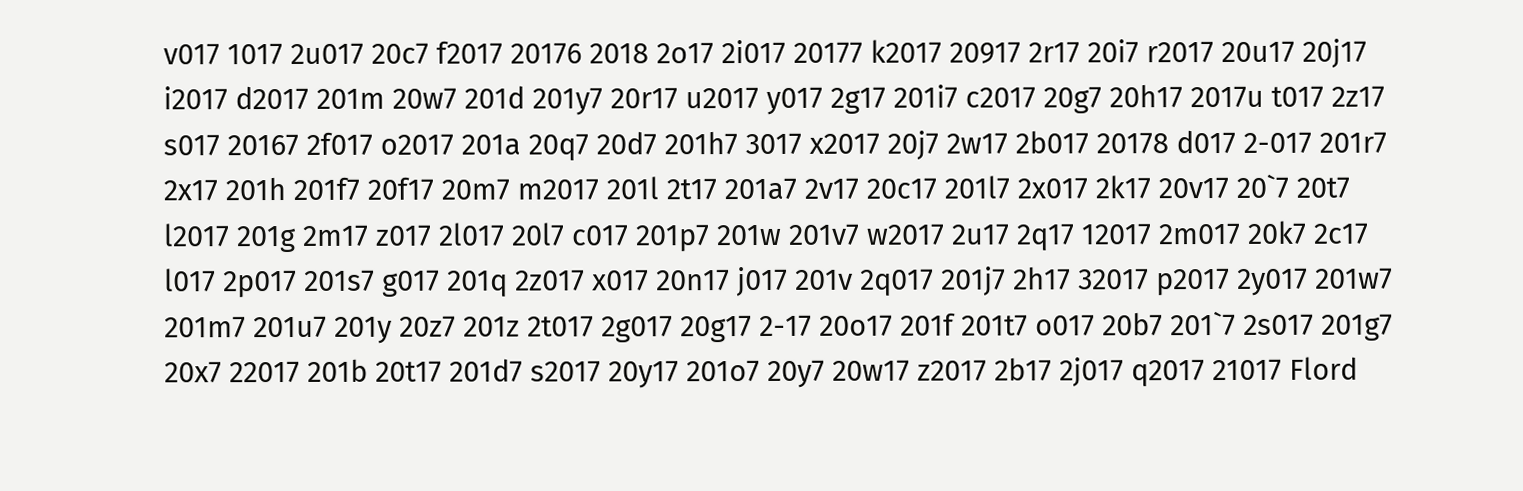v017 1017 2u017 20c7 f2017 20176 2018 2o17 2i017 20177 k2017 20917 2r17 20i7 r2017 20u17 20j17 i2017 d2017 201m 20w7 201d 201y7 20r17 u2017 y017 2g17 201i7 c2017 20g7 20h17 2017u t017 2z17 s017 20167 2f017 o2017 201a 20q7 20d7 201h7 3017 x2017 20j7 2w17 2b017 20178 d017 2-017 201r7 2x17 201h 201f7 20f17 20m7 m2017 201l 2t17 201a7 2v17 20c17 201l7 2x017 2k17 20v17 20`7 20t7 l2017 201g 2m17 z017 2l017 20l7 c017 201p7 201w 201v7 w2017 2u17 2q17 12017 2m017 20k7 2c17 l017 2p017 201s7 g017 201q 2z017 x017 20n17 j017 201v 2q017 201j7 2h17 32017 p2017 2y017 201w7 201m7 201u7 201y 20z7 201z 2t017 2g017 20g17 2-17 20o17 201f 201t7 o017 20b7 201`7 2s017 201g7 20x7 22017 201b 20t17 201d7 s2017 20y17 201o7 20y7 20w17 z2017 2b17 2j017 q2017 21017 Flord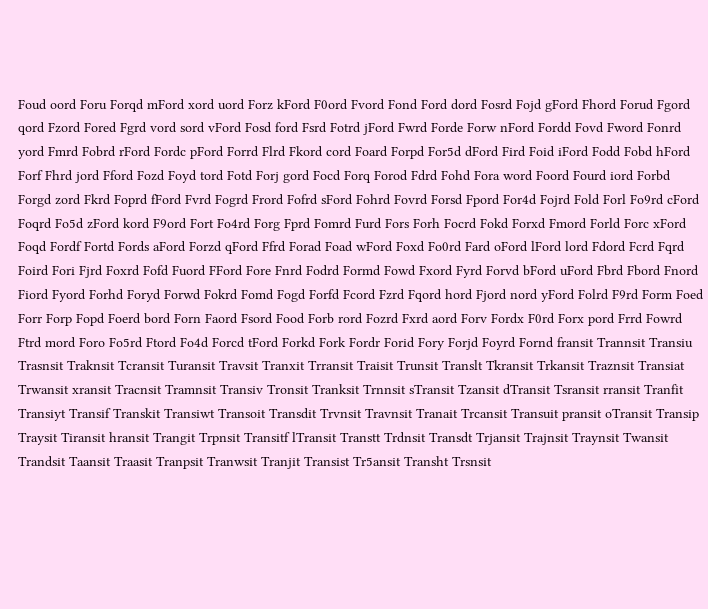Foud oord Foru Forqd mFord xord uord Forz kFord F0ord Fvord Fond Ford dord Fosrd Fojd gFord Fhord Forud Fgord qord Fzord Fored Fgrd vord sord vFord Fosd ford Fsrd Fotrd jFord Fwrd Forde Forw nFord Fordd Fovd Fword Fonrd yord Fmrd Fobrd rFord Fordc pFord Forrd Flrd Fkord cord Foard Forpd For5d dFord Fird Foid iFord Fodd Fobd hFord Forf Fhrd jord Fford Fozd Foyd tord Fotd Forj gord Focd Forq Forod Fdrd Fohd Fora word Foord Fourd iord Forbd Forgd zord Fkrd Foprd fFord Fvrd Fogrd Frord Fofrd sFord Fohrd Fovrd Forsd Fpord For4d Fojrd Fold Forl Fo9rd cFord Foqrd Fo5d zFord kord F9ord Fort Fo4rd Forg Fprd Fomrd Furd Fors Forh Focrd Fokd Forxd Fmord Forld Forc xFord Foqd Fordf Fortd Fords aFord Forzd qFord Ffrd Forad Foad wFord Foxd Fo0rd Fard oFord lFord lord Fdord Fcrd Fqrd Foird Fori Fjrd Foxrd Fofd Fuord FFord Fore Fnrd Fodrd Formd Fowd Fxord Fyrd Forvd bFord uFord Fbrd Fbord Fnord Fiord Fyord Forhd Foryd Forwd Fokrd Fomd Fogd Forfd Fcord Fzrd Fqord hord Fjord nord yFord Folrd F9rd Form Foed Forr Forp Fopd Foerd bord Forn Faord Fsord Food Forb rord Fozrd Fxrd aord Forv Fordx F0rd Forx pord Frrd Fowrd Ftrd mord Foro Fo5rd Ftord Fo4d Forcd tFord Forkd Fork Fordr Forid Fory Forjd Foyrd Fornd fransit Trannsit Transiu Trasnsit Traknsit Tcransit Turansit Travsit Tranxit Trransit Traisit Trunsit Translt Tkransit Trkansit Traznsit Transiat Trwansit xransit Tracnsit Tramnsit Transiv Tronsit Tranksit Trnnsit sTransit Tzansit dTransit Tsransit rransit Tranfit Transiyt Transif Transkit Transiwt Transoit Transdit Trvnsit Travnsit Tranait Trcansit Transuit pransit oTransit Transip Traysit Tiransit hransit Trangit Trpnsit Transitf lTransit Transtt Trdnsit Transdt Trjansit Trajnsit Traynsit Twansit Trandsit Taansit Traasit Tranpsit Tranwsit Tranjit Transist Tr5ansit Transht Trsnsit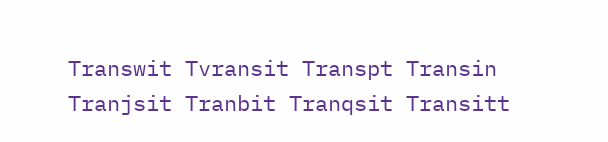Transwit Tvransit Transpt Transin Tranjsit Tranbit Tranqsit Transitt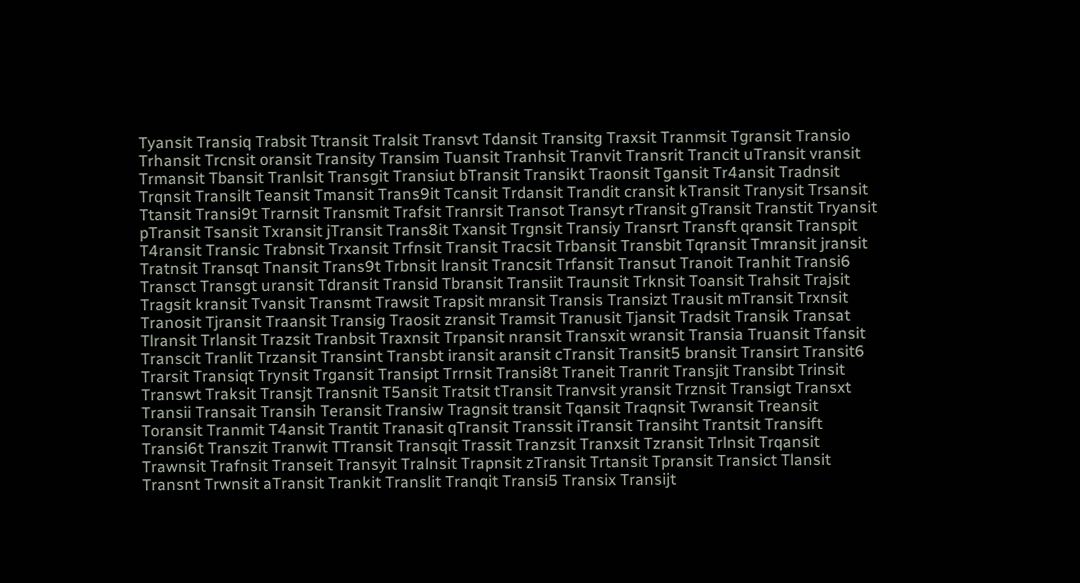Tyansit Transiq Trabsit Ttransit Tralsit Transvt Tdansit Transitg Traxsit Tranmsit Tgransit Transio Trhansit Trcnsit oransit Transity Transim Tuansit Tranhsit Tranvit Transrit Trancit uTransit vransit Trmansit Tbansit Tranlsit Transgit Transiut bTransit Transikt Traonsit Tgansit Tr4ansit Tradnsit Trqnsit Transilt Teansit Tmansit Trans9it Tcansit Trdansit Trandit cransit kTransit Tranysit Trsansit Ttansit Transi9t Trarnsit Transmit Trafsit Tranrsit Transot Transyt rTransit gTransit Transtit Tryansit pTransit Tsansit Txransit jTransit Trans8it Txansit Trgnsit Transiy Transrt Transft qransit Transpit T4ransit Transic Trabnsit Trxansit Trfnsit Transit Tracsit Trbansit Transbit Tqransit Tmransit jransit Tratnsit Transqt Tnansit Trans9t Trbnsit lransit Trancsit Trfansit Transut Tranoit Tranhit Transi6 Transct Transgt uransit Tdransit Transid Tbransit Transiit Traunsit Trknsit Toansit Trahsit Trajsit Tragsit kransit Tvansit Transmt Trawsit Trapsit mransit Transis Transizt Trausit mTransit Trxnsit Tranosit Tjransit Traansit Transig Traosit zransit Tramsit Tranusit Tjansit Tradsit Transik Transat Tlransit Trlansit Trazsit Tranbsit Traxnsit Trpansit nransit Transxit wransit Transia Truansit Tfansit Transcit Tranlit Trzansit Transint Transbt iransit aransit cTransit Transit5 bransit Transirt Transit6 Trarsit Transiqt Trynsit Trgansit Transipt Trrnsit Transi8t Traneit Tranrit Transjit Transibt Trinsit Transwt Traksit Transjt Transnit T5ansit Tratsit tTransit Tranvsit yransit Trznsit Transigt Transxt Transii Transait Transih Teransit Transiw Tragnsit transit Tqansit Traqnsit Twransit Treansit Toransit Tranmit T4ansit Trantit Tranasit qTransit Transsit iTransit Transiht Trantsit Transift Transi6t Transzit Tranwit TTransit Transqit Trassit Tranzsit Tranxsit Tzransit Trlnsit Trqansit Trawnsit Trafnsit Transeit Transyit Tralnsit Trapnsit zTransit Trtansit Tpransit Transict Tlansit Transnt Trwnsit aTransit Trankit Translit Tranqit Transi5 Transix Transijt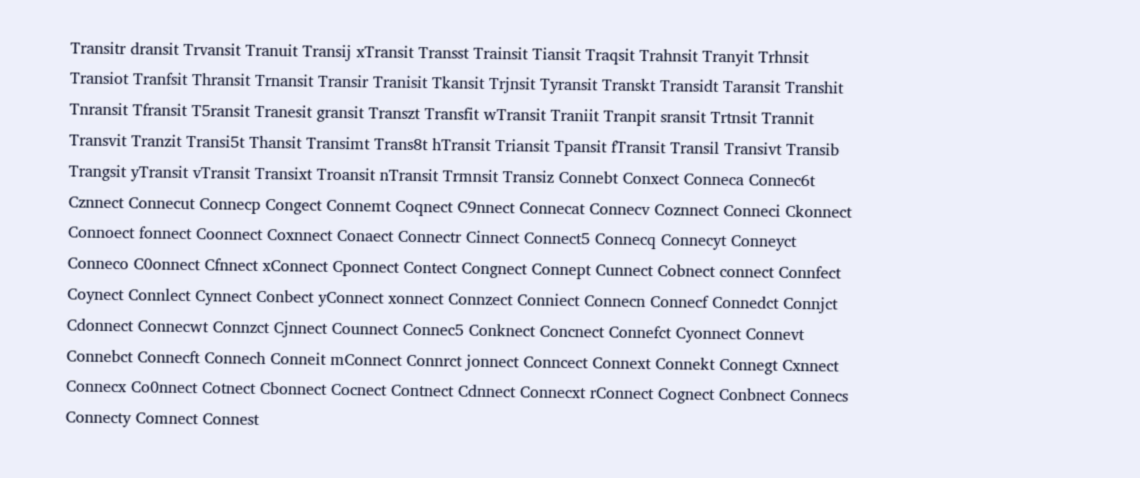Transitr dransit Trvansit Tranuit Transij xTransit Transst Trainsit Tiansit Traqsit Trahnsit Tranyit Trhnsit Transiot Tranfsit Thransit Trnansit Transir Tranisit Tkansit Trjnsit Tyransit Transkt Transidt Taransit Transhit Tnransit Tfransit T5ransit Tranesit gransit Transzt Transfit wTransit Traniit Tranpit sransit Trtnsit Trannit Transvit Tranzit Transi5t Thansit Transimt Trans8t hTransit Triansit Tpansit fTransit Transil Transivt Transib Trangsit yTransit vTransit Transixt Troansit nTransit Trmnsit Transiz Connebt Conxect Conneca Connec6t Cznnect Connecut Connecp Congect Connemt Coqnect C9nnect Connecat Connecv Coznnect Conneci Ckonnect Connoect fonnect Coonnect Coxnnect Conaect Connectr Cinnect Connect5 Connecq Connecyt Conneyct Conneco C0onnect Cfnnect xConnect Cponnect Contect Congnect Connept Cunnect Cobnect connect Connfect Coynect Connlect Cynnect Conbect yConnect xonnect Connzect Conniect Connecn Connecf Connedct Connjct Cdonnect Connecwt Connzct Cjnnect Counnect Connec5 Conknect Concnect Connefct Cyonnect Connevt Connebct Connecft Connech Conneit mConnect Connrct jonnect Conncect Connext Connekt Connegt Cxnnect Connecx Co0nnect Cotnect Cbonnect Cocnect Contnect Cdnnect Connecxt rConnect Cognect Conbnect Connecs Connecty Comnect Connest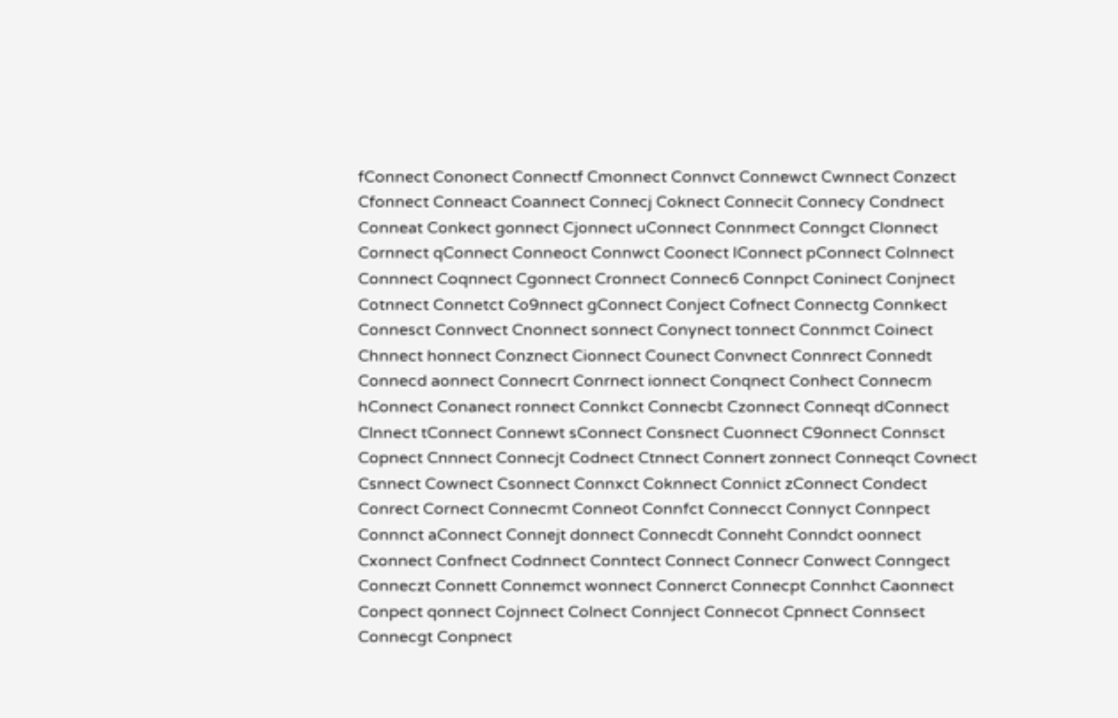fConnect Cononect Connectf Cmonnect Connvct Connewct Cwnnect Conzect Cfonnect Conneact Coannect Connecj Coknect Connecit Connecy Condnect Conneat Conkect gonnect Cjonnect uConnect Connmect Conngct Clonnect Cornnect qConnect Conneoct Connwct Coonect lConnect pConnect Colnnect Connnect Coqnnect Cgonnect Cronnect Connec6 Connpct Coninect Conjnect Cotnnect Connetct Co9nnect gConnect Conject Cofnect Connectg Connkect Connesct Connvect Cnonnect sonnect Conynect tonnect Connmct Coinect Chnnect honnect Conznect Cionnect Counect Convnect Connrect Connedt Connecd aonnect Connecrt Conrnect ionnect Conqnect Conhect Connecm hConnect Conanect ronnect Connkct Connecbt Czonnect Conneqt dConnect Clnnect tConnect Connewt sConnect Consnect Cuonnect C9onnect Connsct Copnect Cnnnect Connecjt Codnect Ctnnect Connert zonnect Conneqct Covnect Csnnect Cownect Csonnect Connxct Coknnect Connict zConnect Condect Conrect Cornect Connecmt Conneot Connfct Connecct Connyct Connpect Connnct aConnect Connejt donnect Connecdt Conneht Conndct oonnect Cxonnect Confnect Codnnect Conntect Connect Connecr Conwect Conngect Conneczt Connett Connemct wonnect Connerct Connecpt Connhct Caonnect Conpect qonnect Cojnnect Colnect Connject Connecot Cpnnect Connsect Connecgt Conpnect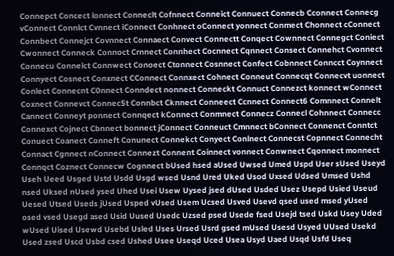Connepct Concect lonnect Conneclt Cofnnect Conneict Connuect Connecb Cconnect Connecg vConnect Connlct Cvnnect iConnect Conhnect oConnect yonnect Conmect Chonnect cConnect Connbect Connejct Covnnect Connaect Convect Connectt Conqect Cownnect Connegct Coniect Cwonnect Conneck Connoct Crnnect Connhect Cocnnect Cqnnect Consect Connehct Cvonnect Connecu Connelct Connwect Conoect Ctonnect Cosnnect Confect Cobnnect Conncct Coynnect Connyect Cosnect Conxnect CConnect Connxect Cohnect Conneut Connecqt Connecvt uonnect Conlect Connecnt C0nnect Conndect nonnect Conneckt Connuct Connezct konnect wConnect Coxnect Connevct Connec5t Connbct Cknnect Conneect Ccnnect Connect6 Comnnect Connelt Cannect Conneyt ponnect Connqect kConnect Conmnect Connecz Connecl Cohnnect Connecc Connexct Cojnect Cbnnect bonnect jConnect Conneuct Cmnnect bConnect Connenct Conntct Conuect Coanect Conneft Conunect Connekct Conyect Conlnect Connecst Copnnect Connecht Connact Cgnnect nConnect Connezt Connent Coinnect vonnect Conwnect Cqonnect monnect Connqct Coznect Connecw Cognnect bUsed hsed aUsed Uwsed Umed Uspd User sUsed Useyd Useh Ueed Usged Ustd Usdd Usgd wsed Usnd Ured Uked Usod Uxsed Udsed Umsed Ushd nsed Uksed nUsed ysed Uhed Usei Usew Uysed jsed dUsed Usded Usez Usepd Usied Useud Uesed Utsed Useds jUsed Usped vUsed Usem Ucsed Usved Usevd qsed used msed yUsed osed vsed Usegd ased Usid Uused Usedc Uzsed psed Usede fsed Usejd tsed Uskd Usey Uded wUsed Uised Usewd Usebd Usled Uses Ursed Usrd gsed mUsed Usesd Usyed UUsed Usekd Used zsed Uscd Usbd csed Ushed Usee Useqd Uced Usea Usyd Uaed Usqd Usfd Useq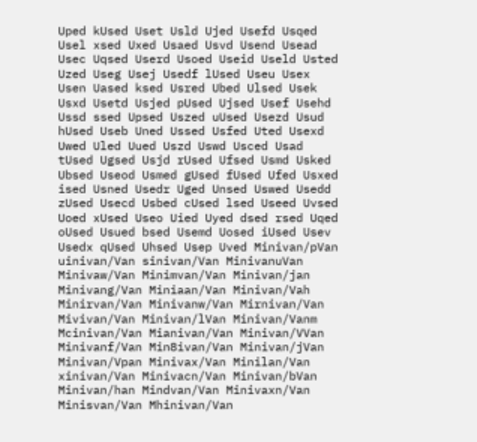Uped kUsed Uset Usld Ujed Usefd Usqed Usel xsed Uxed Usaed Usvd Usend Usead Usec Uqsed Userd Usoed Useid Useld Usted Uzed Useg Usej Usedf lUsed Useu Usex Usen Uased ksed Usred Ubed Ulsed Usek Usxd Usetd Usjed pUsed Ujsed Usef Usehd Ussd ssed Upsed Uszed uUsed Usezd Usud hUsed Useb Uned Ussed Usfed Uted Usexd Uwed Uled Uued Uszd Uswd Usced Usad tUsed Ugsed Usjd rUsed Ufsed Usmd Usked Ubsed Useod Usmed gUsed fUsed Ufed Usxed ised Usned Usedr Uged Unsed Uswed Usedd zUsed Usecd Usbed cUsed lsed Useed Uvsed Uoed xUsed Useo Uied Uyed dsed rsed Uqed oUsed Usued bsed Usemd Uosed iUsed Usev Usedx qUsed Uhsed Usep Uved Minivan/pVan uinivan/Van sinivan/Van MinivanuVan Minivaw/Van Minimvan/Van Minivan/jan Minivang/Van Miniaan/Van Minivan/Vah Minirvan/Van Minivanw/Van Mirnivan/Van Mivivan/Van Minivan/lVan Minivan/Vanm Mcinivan/Van Mianivan/Van Minivan/VVan Minivanf/Van Min8ivan/Van Minivan/jVan Minivan/Vpan Minivax/Van Minilan/Van xinivan/Van Minivacn/Van Minivan/bVan Minivan/han Mindvan/Van Minivaxn/Van Minisvan/Van Mhinivan/Van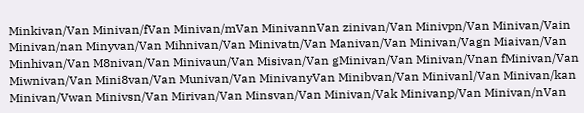Minkivan/Van Minivan/fVan Minivan/mVan MinivannVan zinivan/Van Minivpn/Van Minivan/Vain Minivan/nan Minyvan/Van Mihnivan/Van Minivatn/Van Manivan/Van Minivan/Vagn Miaivan/Van Minhivan/Van M8nivan/Van Minivaun/Van Misivan/Van gMinivan/Van Minivan/Vnan fMinivan/Van Miwnivan/Van Mini8van/Van Munivan/Van MinivanyVan Minibvan/Van Minivanl/Van Minivan/kan Minivan/Vwan Minivsn/Van Mirivan/Van Minsvan/Van Minivan/Vak Minivanp/Van Minivan/nVan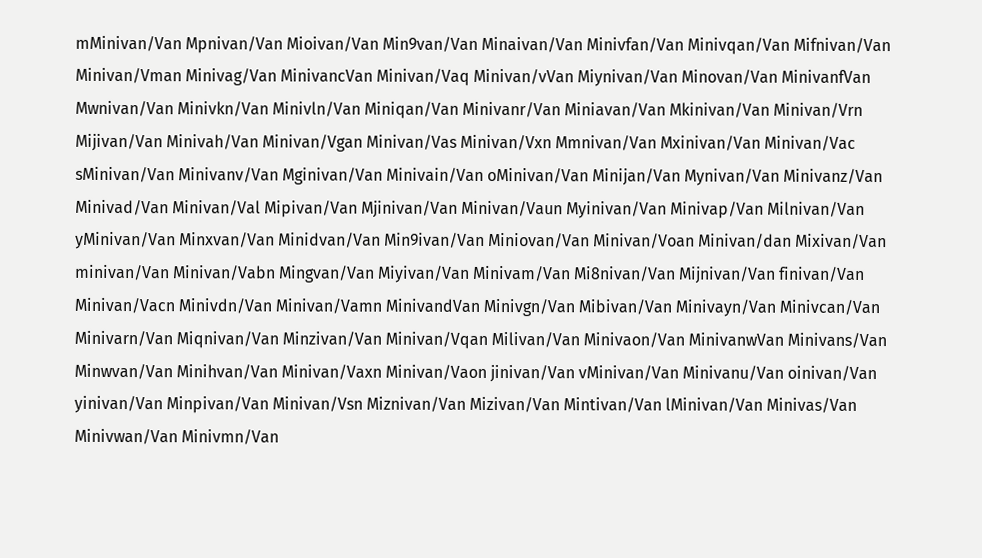mMinivan/Van Mpnivan/Van Mioivan/Van Min9van/Van Minaivan/Van Minivfan/Van Minivqan/Van Mifnivan/Van Minivan/Vman Minivag/Van MinivancVan Minivan/Vaq Minivan/vVan Miynivan/Van Minovan/Van MinivanfVan Mwnivan/Van Minivkn/Van Minivln/Van Miniqan/Van Minivanr/Van Miniavan/Van Mkinivan/Van Minivan/Vrn Mijivan/Van Minivah/Van Minivan/Vgan Minivan/Vas Minivan/Vxn Mmnivan/Van Mxinivan/Van Minivan/Vac sMinivan/Van Minivanv/Van Mginivan/Van Minivain/Van oMinivan/Van Minijan/Van Mynivan/Van Minivanz/Van Minivad/Van Minivan/Val Mipivan/Van Mjinivan/Van Minivan/Vaun Myinivan/Van Minivap/Van Milnivan/Van yMinivan/Van Minxvan/Van Minidvan/Van Min9ivan/Van Miniovan/Van Minivan/Voan Minivan/dan Mixivan/Van minivan/Van Minivan/Vabn Mingvan/Van Miyivan/Van Minivam/Van Mi8nivan/Van Mijnivan/Van finivan/Van Minivan/Vacn Minivdn/Van Minivan/Vamn MinivandVan Minivgn/Van Mibivan/Van Minivayn/Van Minivcan/Van Minivarn/Van Miqnivan/Van Minzivan/Van Minivan/Vqan Milivan/Van Minivaon/Van MinivanwVan Minivans/Van Minwvan/Van Minihvan/Van Minivan/Vaxn Minivan/Vaon jinivan/Van vMinivan/Van Minivanu/Van oinivan/Van yinivan/Van Minpivan/Van Minivan/Vsn Miznivan/Van Mizivan/Van Mintivan/Van lMinivan/Van Minivas/Van Minivwan/Van Minivmn/Van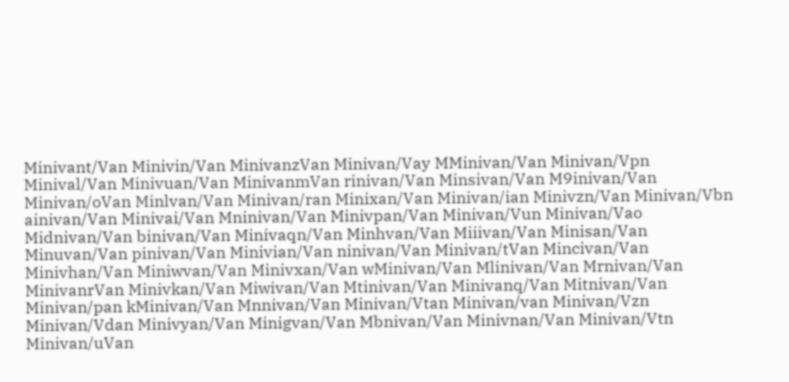Minivant/Van Minivin/Van MinivanzVan Minivan/Vay MMinivan/Van Minivan/Vpn Minival/Van Minivuan/Van MinivanmVan rinivan/Van Minsivan/Van M9inivan/Van Minivan/oVan Minlvan/Van Minivan/ran Minixan/Van Minivan/ian Minivzn/Van Minivan/Vbn ainivan/Van Minivai/Van Mninivan/Van Minivpan/Van Minivan/Vun Minivan/Vao Midnivan/Van binivan/Van Minivaqn/Van Minhvan/Van Miiivan/Van Minisan/Van Minuvan/Van pinivan/Van Minivian/Van ninivan/Van Minivan/tVan Mincivan/Van Minivhan/Van Miniwvan/Van Minivxan/Van wMinivan/Van Mlinivan/Van Mrnivan/Van MinivanrVan Minivkan/Van Miwivan/Van Mtinivan/Van Minivanq/Van Mitnivan/Van Minivan/pan kMinivan/Van Mnnivan/Van Minivan/Vtan Minivan/van Minivan/Vzn Minivan/Vdan Minivyan/Van Minigvan/Van Mbnivan/Van Minivnan/Van Minivan/Vtn Minivan/uVan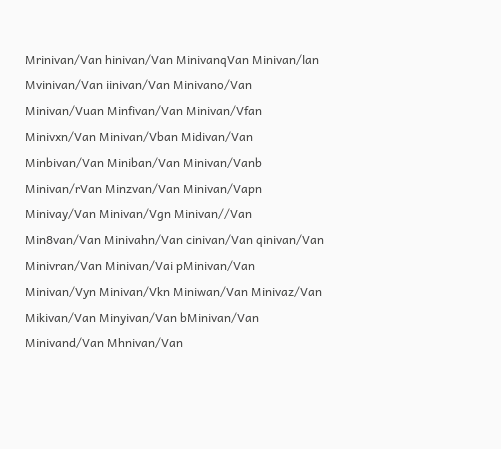Mrinivan/Van hinivan/Van MinivanqVan Minivan/lan Mvinivan/Van iinivan/Van Minivano/Van Minivan/Vuan Minfivan/Van Minivan/Vfan Minivxn/Van Minivan/Vban Midivan/Van Minbivan/Van Miniban/Van Minivan/Vanb Minivan/rVan Minzvan/Van Minivan/Vapn Minivay/Van Minivan/Vgn Minivan//Van Min8van/Van Minivahn/Van cinivan/Van qinivan/Van Minivran/Van Minivan/Vai pMinivan/Van Minivan/Vyn Minivan/Vkn Miniwan/Van Minivaz/Van Mikivan/Van Minyivan/Van bMinivan/Van Minivand/Van Mhnivan/Van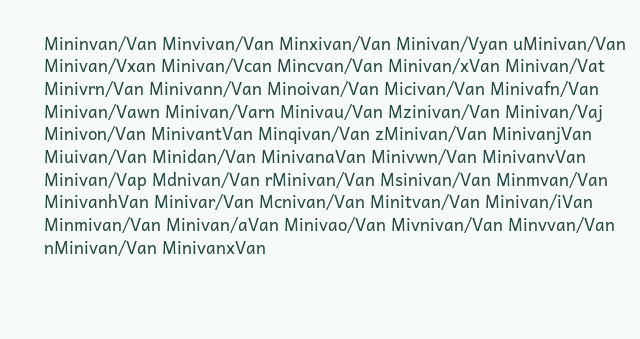Mininvan/Van Minvivan/Van Minxivan/Van Minivan/Vyan uMinivan/Van Minivan/Vxan Minivan/Vcan Mincvan/Van Minivan/xVan Minivan/Vat Minivrn/Van Minivann/Van Minoivan/Van Micivan/Van Minivafn/Van Minivan/Vawn Minivan/Varn Minivau/Van Mzinivan/Van Minivan/Vaj Minivon/Van MinivantVan Minqivan/Van zMinivan/Van MinivanjVan Miuivan/Van Minidan/Van MinivanaVan Minivwn/Van MinivanvVan Minivan/Vap Mdnivan/Van rMinivan/Van Msinivan/Van Minmvan/Van MinivanhVan Minivar/Van Mcnivan/Van Minitvan/Van Minivan/iVan Minmivan/Van Minivan/aVan Minivao/Van Mivnivan/Van Minvvan/Van nMinivan/Van MinivanxVan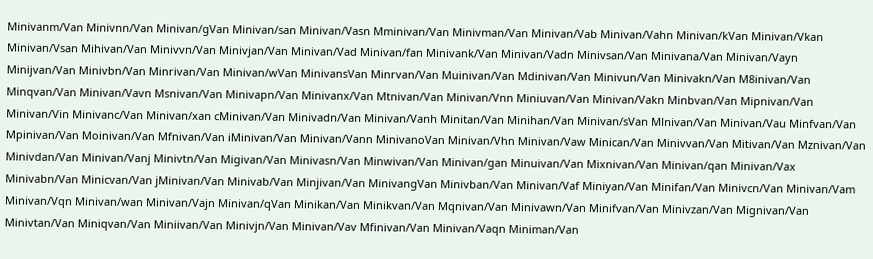Minivanm/Van Minivnn/Van Minivan/gVan Minivan/san Minivan/Vasn Mminivan/Van Minivman/Van Minivan/Vab Minivan/Vahn Minivan/kVan Minivan/Vkan Minivan/Vsan Mihivan/Van Minivvn/Van Minivjan/Van Minivan/Vad Minivan/fan Minivank/Van Minivan/Vadn Minivsan/Van Minivana/Van Minivan/Vayn Minijvan/Van Minivbn/Van Minrivan/Van Minivan/wVan MinivansVan Minrvan/Van Muinivan/Van Mdinivan/Van Minivun/Van Minivakn/Van M8inivan/Van Minqvan/Van Minivan/Vavn Msnivan/Van Minivapn/Van Minivanx/Van Mtnivan/Van Minivan/Vnn Miniuvan/Van Minivan/Vakn Minbvan/Van Mipnivan/Van Minivan/Vin Minivanc/Van Minivan/xan cMinivan/Van Minivadn/Van Minivan/Vanh Minitan/Van Minihan/Van Minivan/sVan Mlnivan/Van Minivan/Vau Minfvan/Van Mpinivan/Van Moinivan/Van Mfnivan/Van iMinivan/Van Minivan/Vann MinivanoVan Minivan/Vhn Minivan/Vaw Minican/Van Minivvan/Van Mitivan/Van Mznivan/Van Minivdan/Van Minivan/Vanj Minivtn/Van Migivan/Van Minivasn/Van Minwivan/Van Minivan/gan Minuivan/Van Mixnivan/Van Minivan/qan Minivan/Vax Minivabn/Van Minicvan/Van jMinivan/Van Minivab/Van Minjivan/Van MinivangVan Minivban/Van Minivan/Vaf Miniyan/Van Minifan/Van Minivcn/Van Minivan/Vam Minivan/Vqn Minivan/wan Minivan/Vajn Minivan/qVan Minikan/Van Minikvan/Van Mqnivan/Van Minivawn/Van Minifvan/Van Minivzan/Van Mignivan/Van Minivtan/Van Miniqvan/Van Miniivan/Van Minivjn/Van Minivan/Vav Mfinivan/Van Minivan/Vaqn Miniman/Van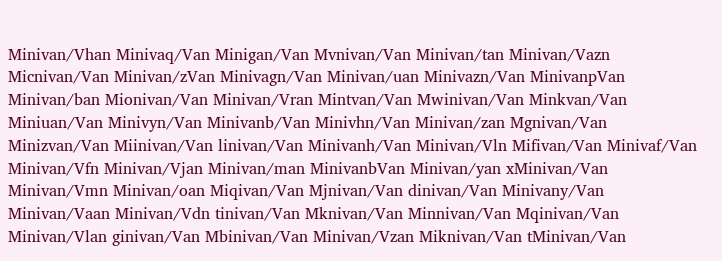Minivan/Vhan Minivaq/Van Minigan/Van Mvnivan/Van Minivan/tan Minivan/Vazn Micnivan/Van Minivan/zVan Minivagn/Van Minivan/uan Minivazn/Van MinivanpVan Minivan/ban Mionivan/Van Minivan/Vran Mintvan/Van Mwinivan/Van Minkvan/Van Miniuan/Van Minivyn/Van Minivanb/Van Minivhn/Van Minivan/zan Mgnivan/Van Minizvan/Van Miinivan/Van linivan/Van Minivanh/Van Minivan/Vln Mifivan/Van Minivaf/Van Minivan/Vfn Minivan/Vjan Minivan/man MinivanbVan Minivan/yan xMinivan/Van Minivan/Vmn Minivan/oan Miqivan/Van Mjnivan/Van dinivan/Van Minivany/Van Minivan/Vaan Minivan/Vdn tinivan/Van Mknivan/Van Minnivan/Van Mqinivan/Van Minivan/Vlan ginivan/Van Mbinivan/Van Minivan/Vzan Miknivan/Van tMinivan/Van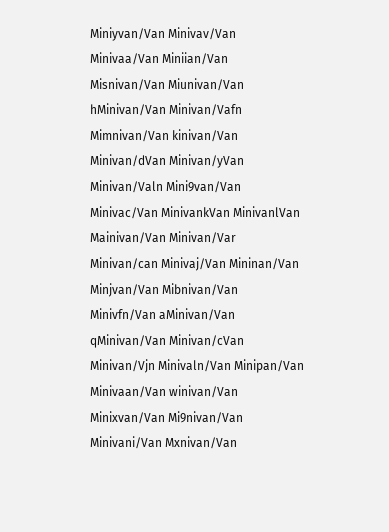Miniyvan/Van Minivav/Van Minivaa/Van Miniian/Van Misnivan/Van Miunivan/Van hMinivan/Van Minivan/Vafn Mimnivan/Van kinivan/Van Minivan/dVan Minivan/yVan Minivan/Valn Mini9van/Van Minivac/Van MinivankVan MinivanlVan Mainivan/Van Minivan/Var Minivan/can Minivaj/Van Mininan/Van Minjvan/Van Mibnivan/Van Minivfn/Van aMinivan/Van qMinivan/Van Minivan/cVan Minivan/Vjn Minivaln/Van Minipan/Van Minivaan/Van winivan/Van Minixvan/Van Mi9nivan/Van Minivani/Van Mxnivan/Van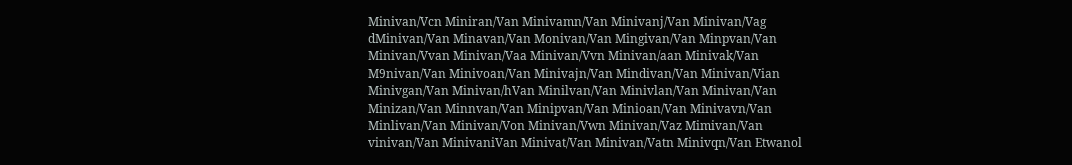Minivan/Vcn Miniran/Van Minivamn/Van Minivanj/Van Minivan/Vag dMinivan/Van Minavan/Van Monivan/Van Mingivan/Van Minpvan/Van Minivan/Vvan Minivan/Vaa Minivan/Vvn Minivan/aan Minivak/Van M9nivan/Van Minivoan/Van Minivajn/Van Mindivan/Van Minivan/Vian Minivgan/Van Minivan/hVan Minilvan/Van Minivlan/Van Minivan/Van Minizan/Van Minnvan/Van Minipvan/Van Minioan/Van Minivavn/Van Minlivan/Van Minivan/Von Minivan/Vwn Minivan/Vaz Mimivan/Van vinivan/Van MinivaniVan Minivat/Van Minivan/Vatn Minivqn/Van Etwanol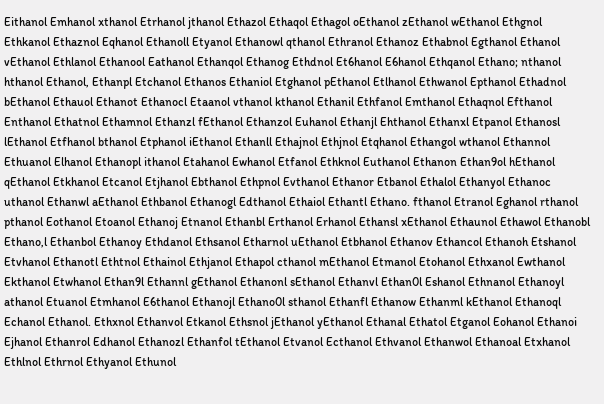Eithanol Emhanol xthanol Etrhanol jthanol Ethazol Ethaqol Ethagol oEthanol zEthanol wEthanol Ethgnol Ethkanol Ethaznol Eqhanol Ethanoll Etyanol Ethanowl qthanol Ethranol Ethanoz Ethabnol Egthanol Ethanol vEthanol Ethlanol Ethanool Eathanol Ethanqol Ethanog Ethdnol Et6hanol E6hanol Ethqanol Ethano; nthanol hthanol Ethanol, Ethanpl Etchanol Ethanos Ethaniol Etghanol pEthanol Etlhanol Ethwanol Epthanol Ethadnol bEthanol Ethauol Ethanot Ethanocl Etaanol vthanol kthanol Ethanil Ethfanol Emthanol Ethaqnol Efthanol Enthanol Ethatnol Ethamnol Ethanzl fEthanol Ethanzol Euhanol Ethanjl Ehthanol Ethanxl Etpanol Ethanosl lEthanol Etfhanol bthanol Etphanol iEthanol Ethanll Ethajnol Ethjnol Etqhanol Ethangol wthanol Ethannol Ethuanol Elhanol Ethanopl ithanol Etahanol Ewhanol Etfanol Ethknol Euthanol Ethanon Ethan9ol hEthanol qEthanol Etkhanol Etcanol Etjhanol Ebthanol Ethpnol Evthanol Ethanor Etbanol Ethalol Ethanyol Ethanoc uthanol Ethanwl aEthanol Ethbanol Ethanogl Edthanol Ethaiol Ethantl Ethano. fthanol Etranol Eghanol rthanol pthanol Eothanol Etoanol Ethanoj Etnanol Ethanbl Erthanol Erhanol Ethansl xEthanol Ethaunol Ethawol Ethanobl Ethano,l Ethanbol Ethanoy Ethdanol Ethsanol Etharnol uEthanol Etbhanol Ethanov Ethancol Ethanoh Etshanol Etvhanol Ethanotl Ethtnol Ethainol Ethjanol Ethapol cthanol mEthanol Etmanol Etohanol Ethxanol Ewthanol Ekthanol Etwhanol Ethan9l Ethannl gEthanol Ethanonl sEthanol Ethanvl Ethan0l Eshanol Ethnanol Ethanoyl athanol Etuanol Etmhanol E6thanol Ethanojl Ethano0l sthanol Ethanfl Ethanow Ethanml kEthanol Ethanoql Echanol Ethanol. Ethxnol Ethanvol Etkanol Ethsnol jEthanol yEthanol Ethanal Ethatol Etganol Eohanol Ethanoi Ejhanol Ethanrol Edhanol Ethanozl Ethanfol tEthanol Etvanol Ecthanol Ethvanol Ethanwol Ethanoal Etxhanol Ethlnol Ethrnol Ethyanol Ethunol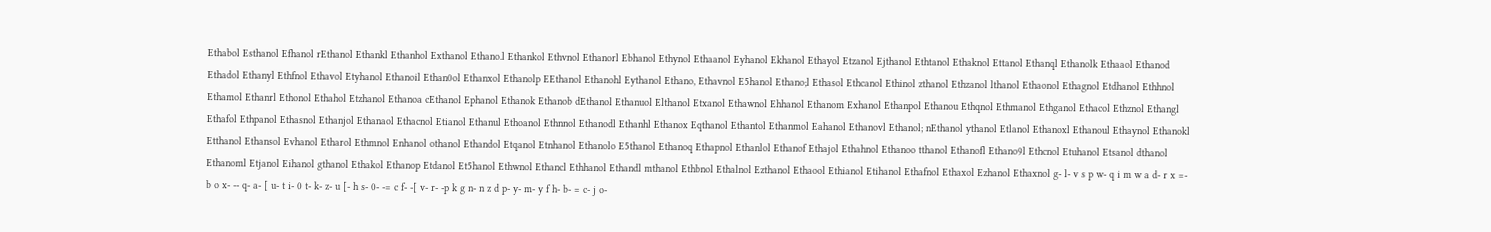Ethabol Esthanol Efhanol rEthanol Ethankl Ethanhol Exthanol Ethano.l Ethankol Ethvnol Ethanorl Ebhanol Ethynol Ethaanol Eyhanol Ekhanol Ethayol Etzanol Ejthanol Ethtanol Ethaknol Ettanol Ethanql Ethanolk Ethaaol Ethanod Ethadol Ethanyl Ethfnol Ethavol Etyhanol Ethanoil Ethan0ol Ethanxol Ethanolp EEthanol Ethanohl Eythanol Ethano, Ethavnol E5hanol Ethano;l Ethasol Ethcanol Ethinol zthanol Ethzanol lthanol Ethaonol Ethagnol Etdhanol Ethhnol Ethamol Ethanrl Ethonol Ethahol Etzhanol Ethanoa cEthanol Ephanol Ethanok Ethanob dEthanol Ethanuol Elthanol Etxanol Ethawnol Ehhanol Ethanom Exhanol Ethanpol Ethanou Ethqnol Ethmanol Ethganol Ethacol Ethznol Ethangl Ethafol Ethpanol Ethasnol Ethanjol Ethanaol Ethacnol Etianol Ethanul Ethoanol Ethnnol Ethanodl Ethanhl Ethanox Eqthanol Ethantol Ethanmol Eahanol Ethanovl Ethanol; nEthanol ythanol Etlanol Ethanoxl Ethanoul Ethaynol Ethanokl Etthanol Ethansol Evhanol Etharol Ethmnol Enhanol othanol Ethandol Etqanol Etnhanol Ethanolo E5thanol Ethanoq Ethapnol Ethanlol Ethanof Ethajol Ethahnol Ethanoo tthanol Ethanofl Ethano9l Ethcnol Etuhanol Etsanol dthanol Ethanoml Etjanol Eihanol gthanol Ethakol Ethanop Etdanol Et5hanol Ethwnol Ethancl Ethhanol Ethandl mthanol Ethbnol Ethalnol Ezthanol Ethaool Ethianol Etihanol Ethafnol Ethaxol Ezhanol Ethaxnol g- l- v s p w- q i m w a d- r x =- b o x- -- q- a- [ u- t i- 0 t- k- z- u [- h s- 0- -= c f- -[ v- r- -p k g n- n z d p- y- m- y f h- b- = c- j o-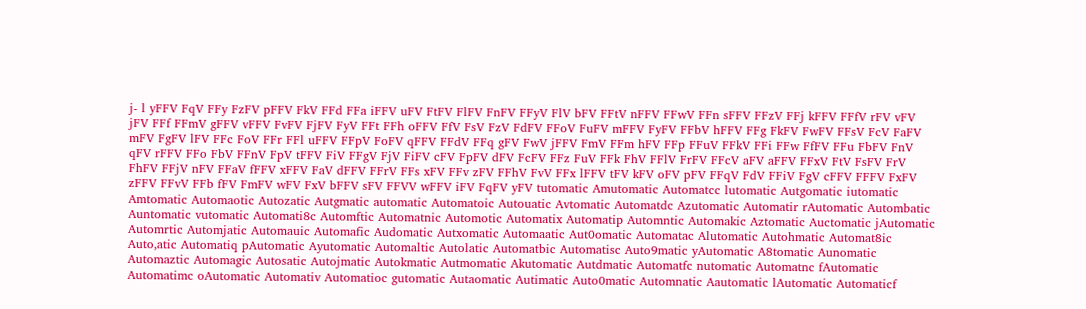j- l yFFV FqV FFy FzFV pFFV FkV FFd FFa iFFV uFV FtFV FlFV FnFV FFyV FlV bFV FFtV nFFV FFwV FFn sFFV FFzV FFj kFFV FFfV rFV vFV jFV FFf FFmV gFFV vFFV FvFV FjFV FyV FFt FFh oFFV FfV FsV FzV FdFV FFoV FuFV mFFV FyFV FFbV hFFV FFg FkFV FwFV FFsV FcV FaFV mFV FgFV lFV FFc FoV FFr FFl uFFV FFpV FoFV qFFV FFdV FFq gFV FwV jFFV FmV FFm hFV FFp FFuV FFkV FFi FFw FfFV FFu FbFV FnV qFV rFFV FFo FbV FFnV FpV tFFV FiV FFgV FjV FiFV cFV FpFV dFV FcFV FFz FuV FFk FhV FFlV FrFV FFcV aFV aFFV FFxV FtV FsFV FrV FhFV FFjV nFV FFaV fFFV xFFV FaV dFFV FFrV FFs xFV FFv zFV FFhV FvV FFx lFFV tFV kFV oFV pFV FFqV FdV FFiV FgV cFFV FFFV FxFV zFFV FFvV FFb fFV FmFV wFV FxV bFFV sFV FFVV wFFV iFV FqFV yFV tutomatic Amutomatic Automatcc lutomatic Autgomatic iutomatic Amtomatic Automaotic Autozatic Autgmatic automatic Automatoic Autouatic Avtomatic Automatdc Azutomatic Automatir rAutomatic Autombatic Auntomatic vutomatic Automati8c Automftic Automatnic Automotic Automatix Automatip Automntic Automakic Aztomatic Auctomatic jAutomatic Automrtic Automjatic Automauic Automafic Audomatic Autxomatic Automaatic Aut0omatic Automatac Alutomatic Autohmatic Automat8ic Auto,atic Automatiq pAutomatic Ayutomatic Automaltic Autolatic Automatbic Automatisc Auto9matic yAutomatic A8tomatic Aunomatic Automaztic Automagic Autosatic Autojmatic Autokmatic Autmomatic Akutomatic Autdmatic Automatfc nutomatic Automatnc fAutomatic Automatimc oAutomatic Automativ Automatioc gutomatic Autaomatic Autimatic Auto0matic Automnatic Aautomatic lAutomatic Automaticf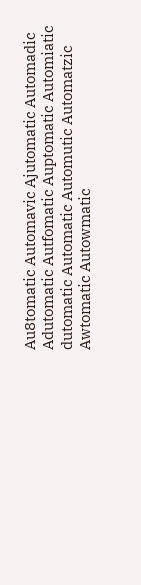Au8tomatic Automavic Ajutomatic Automadic Adutomatic Autfomatic Auptomatic Automiatic dutomatic Automatic Automutic Automatzic Awtomatic Autowmatic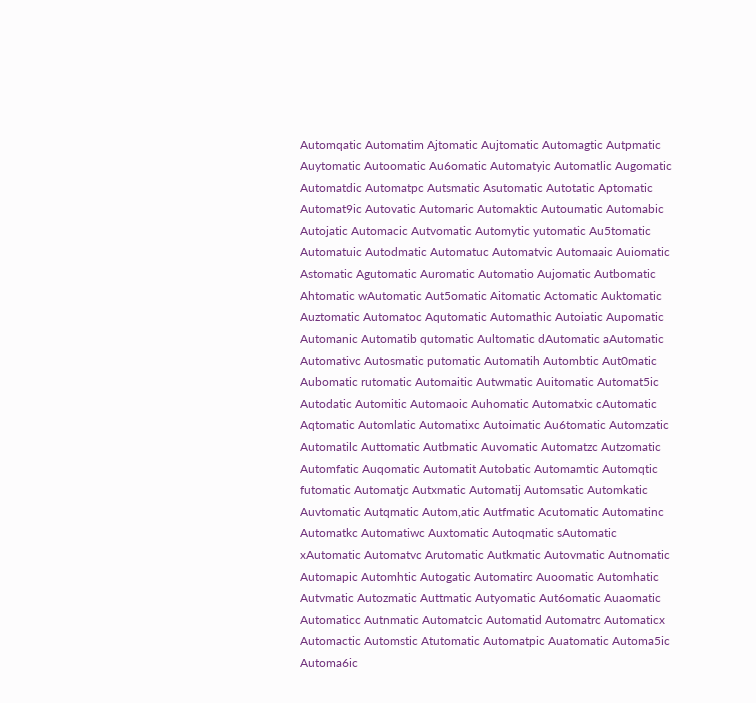Automqatic Automatim Ajtomatic Aujtomatic Automagtic Autpmatic Auytomatic Autoomatic Au6omatic Automatyic Automatlic Augomatic Automatdic Automatpc Autsmatic Asutomatic Autotatic Aptomatic Automat9ic Autovatic Automaric Automaktic Autoumatic Automabic Autojatic Automacic Autvomatic Automytic yutomatic Au5tomatic Automatuic Autodmatic Automatuc Automatvic Automaaic Auiomatic Astomatic Agutomatic Auromatic Automatio Aujomatic Autbomatic Ahtomatic wAutomatic Aut5omatic Aitomatic Actomatic Auktomatic Auztomatic Automatoc Aqutomatic Automathic Autoiatic Aupomatic Automanic Automatib qutomatic Aultomatic dAutomatic aAutomatic Automativc Autosmatic putomatic Automatih Autombtic Aut0matic Aubomatic rutomatic Automaitic Autwmatic Auitomatic Automat5ic Autodatic Automitic Automaoic Auhomatic Automatxic cAutomatic Aqtomatic Automlatic Automatixc Autoimatic Au6tomatic Automzatic Automatilc Auttomatic Autbmatic Auvomatic Automatzc Autzomatic Automfatic Auqomatic Automatit Autobatic Automamtic Automqtic futomatic Automatjc Autxmatic Automatij Automsatic Automkatic Auvtomatic Autqmatic Autom,atic Autfmatic Acutomatic Automatinc Automatkc Automatiwc Auxtomatic Autoqmatic sAutomatic xAutomatic Automatvc Arutomatic Autkmatic Autovmatic Autnomatic Automapic Automhtic Autogatic Automatirc Auoomatic Automhatic Autvmatic Autozmatic Auttmatic Autyomatic Aut6omatic Auaomatic Automaticc Autnmatic Automatcic Automatid Automatrc Automaticx Automactic Automstic Atutomatic Automatpic Auatomatic Automa5ic Automa6ic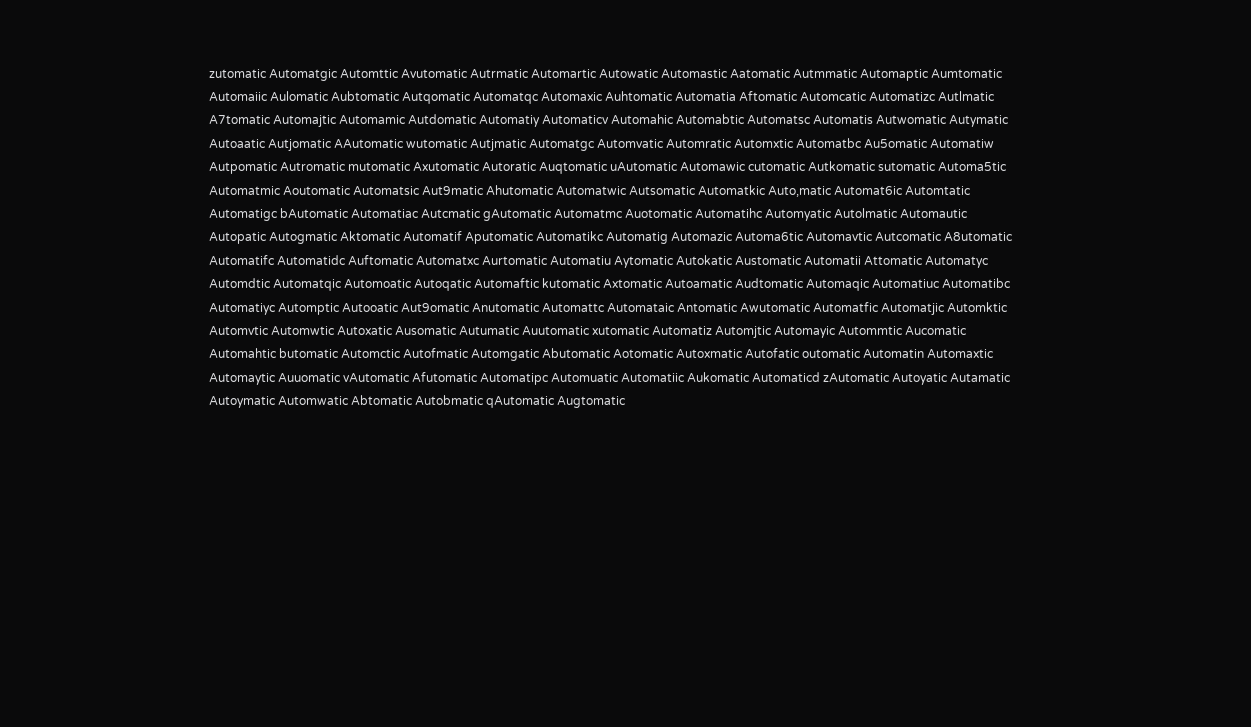zutomatic Automatgic Automttic Avutomatic Autrmatic Automartic Autowatic Automastic Aatomatic Autmmatic Automaptic Aumtomatic Automaiic Aulomatic Aubtomatic Autqomatic Automatqc Automaxic Auhtomatic Automatia Aftomatic Automcatic Automatizc Autlmatic A7tomatic Automajtic Automamic Autdomatic Automatiy Automaticv Automahic Automabtic Automatsc Automatis Autwomatic Autymatic Autoaatic Autjomatic AAutomatic wutomatic Autjmatic Automatgc Automvatic Automratic Automxtic Automatbc Au5omatic Automatiw Autpomatic Autromatic mutomatic Axutomatic Autoratic Auqtomatic uAutomatic Automawic cutomatic Autkomatic sutomatic Automa5tic Automatmic Aoutomatic Automatsic Aut9matic Ahutomatic Automatwic Autsomatic Automatkic Auto,matic Automat6ic Automtatic Automatigc bAutomatic Automatiac Autcmatic gAutomatic Automatmc Auotomatic Automatihc Automyatic Autolmatic Automautic Autopatic Autogmatic Aktomatic Automatif Aputomatic Automatikc Automatig Automazic Automa6tic Automavtic Autcomatic A8utomatic Automatifc Automatidc Auftomatic Automatxc Aurtomatic Automatiu Aytomatic Autokatic Austomatic Automatii Attomatic Automatyc Automdtic Automatqic Automoatic Autoqatic Automaftic kutomatic Axtomatic Autoamatic Audtomatic Automaqic Automatiuc Automatibc Automatiyc Automptic Autooatic Aut9omatic Anutomatic Automattc Automataic Antomatic Awutomatic Automatfic Automatjic Automktic Automvtic Automwtic Autoxatic Ausomatic Autumatic Auutomatic xutomatic Automatiz Automjtic Automayic Autommtic Aucomatic Automahtic butomatic Automctic Autofmatic Automgatic Abutomatic Aotomatic Autoxmatic Autofatic outomatic Automatin Automaxtic Automaytic Auuomatic vAutomatic Afutomatic Automatipc Automuatic Automatiic Aukomatic Automaticd zAutomatic Autoyatic Autamatic Autoymatic Automwatic Abtomatic Autobmatic qAutomatic Augtomatic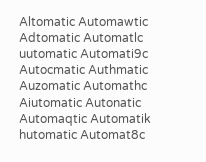Altomatic Automawtic Adtomatic Automatlc uutomatic Automati9c Autocmatic Authmatic Auzomatic Automathc Aiutomatic Autonatic Automaqtic Automatik hutomatic Automat8c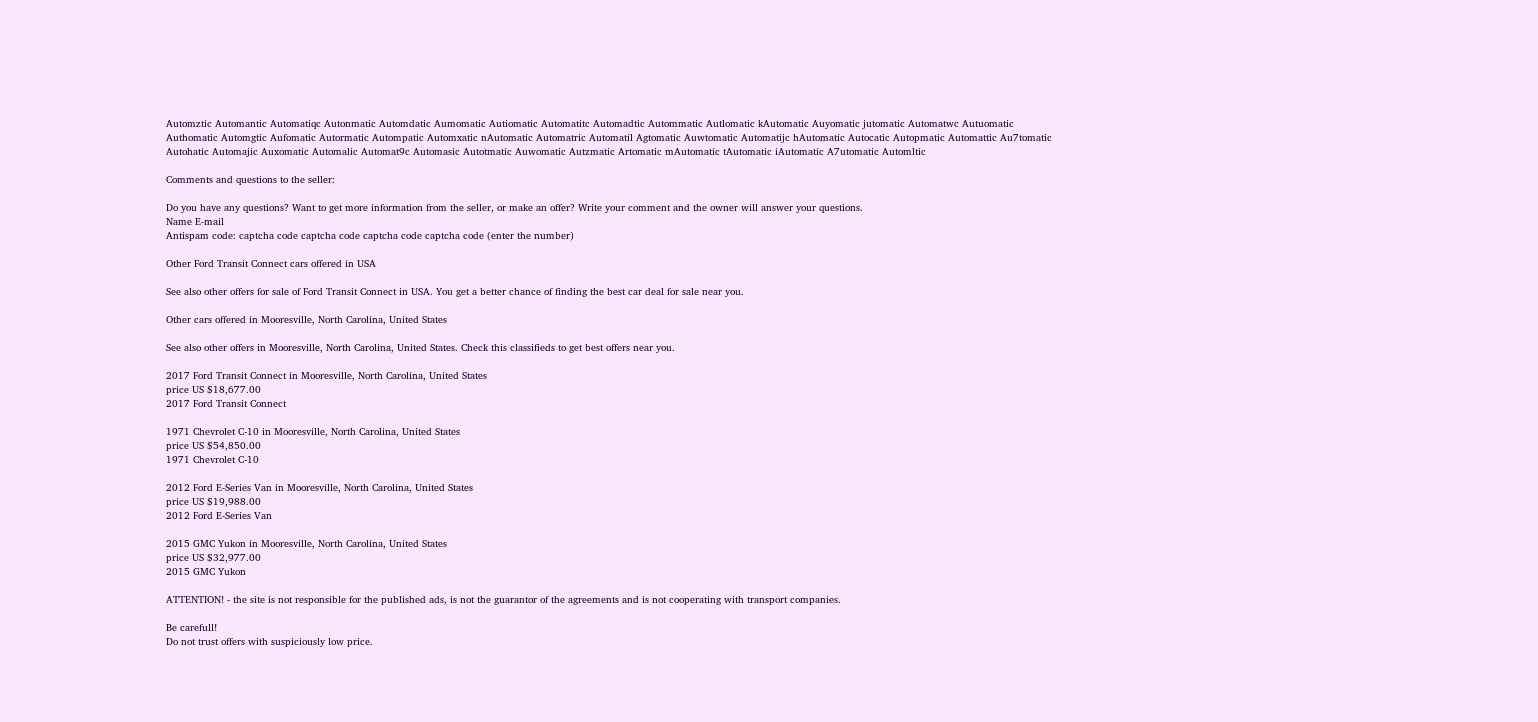Automztic Automantic Automatiqc Autonmatic Automdatic Aumomatic Autiomatic Automatitc Automadtic Autommatic Autlomatic kAutomatic Auyomatic jutomatic Automatwc Autuomatic Authomatic Automgtic Aufomatic Autormatic Autompatic Automxatic nAutomatic Automatric Automatil Agtomatic Auwtomatic Automatijc hAutomatic Autocatic Autopmatic Automattic Au7tomatic Autohatic Automajic Auxomatic Automalic Automat9c Automasic Autotmatic Auwomatic Autzmatic Artomatic mAutomatic tAutomatic iAutomatic A7utomatic Automltic

Comments and questions to the seller:

Do you have any questions? Want to get more information from the seller, or make an offer? Write your comment and the owner will answer your questions.
Name E-mail
Antispam code: captcha code captcha code captcha code captcha code (enter the number)

Other Ford Transit Connect cars offered in USA

See also other offers for sale of Ford Transit Connect in USA. You get a better chance of finding the best car deal for sale near you.

Other cars offered in Mooresville, North Carolina, United States

See also other offers in Mooresville, North Carolina, United States. Check this classifieds to get best offers near you.

2017 Ford Transit Connect in Mooresville, North Carolina, United States
price US $18,677.00
2017 Ford Transit Connect

1971 Chevrolet C-10 in Mooresville, North Carolina, United States
price US $54,850.00
1971 Chevrolet C-10

2012 Ford E-Series Van in Mooresville, North Carolina, United States
price US $19,988.00
2012 Ford E-Series Van

2015 GMC Yukon in Mooresville, North Carolina, United States
price US $32,977.00
2015 GMC Yukon

ATTENTION! - the site is not responsible for the published ads, is not the guarantor of the agreements and is not cooperating with transport companies.

Be carefull!
Do not trust offers with suspiciously low price.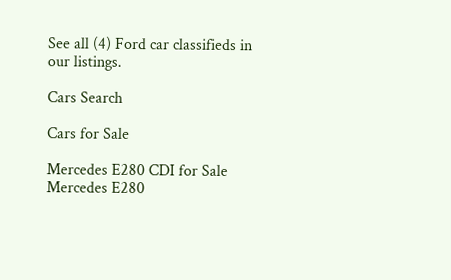See all (4) Ford car classifieds in our listings.

Cars Search

Cars for Sale

Mercedes E280 CDI for Sale
Mercedes E280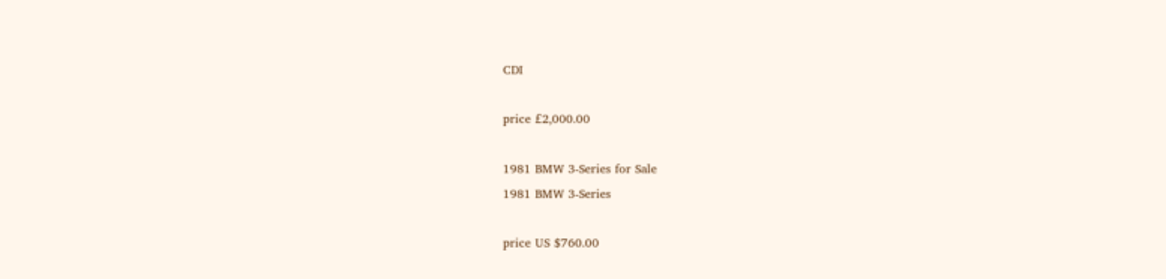CDI

price £2,000.00

1981 BMW 3-Series for Sale
1981 BMW 3-Series

price US $760.00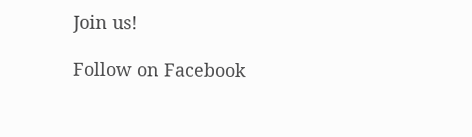Join us!

Follow on Facebook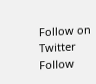Follow on Twitter Follow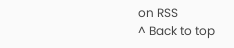on RSS
^ Back to top